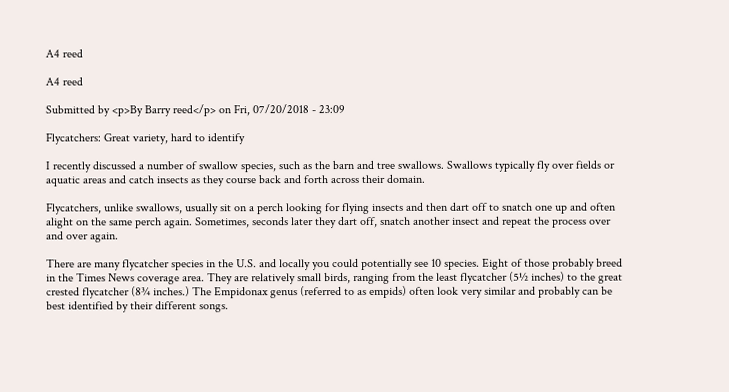A4 reed

A4 reed

Submitted by <p>By Barry reed</p> on Fri, 07/20/2018 - 23:09

Flycatchers: Great variety, hard to identify

I recently discussed a number of swallow species, such as the barn and tree swallows. Swallows typically fly over fields or aquatic areas and catch insects as they course back and forth across their domain.

Flycatchers, unlike swallows, usually sit on a perch looking for flying insects and then dart off to snatch one up and often alight on the same perch again. Sometimes, seconds later they dart off, snatch another insect and repeat the process over and over again.

There are many flycatcher species in the U.S. and locally you could potentially see 10 species. Eight of those probably breed in the Times News coverage area. They are relatively small birds, ranging from the least flycatcher (5½ inches) to the great crested flycatcher (8¾ inches.) The Empidonax genus (referred to as empids) often look very similar and probably can be best identified by their different songs.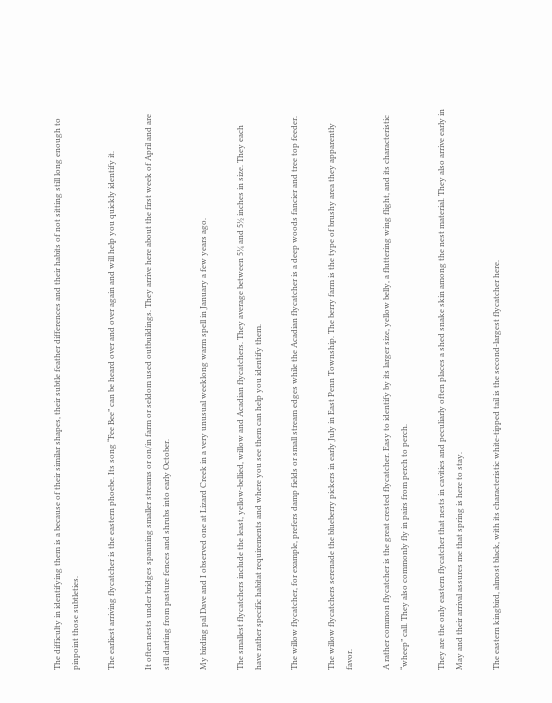The difficulty in identifying them is a because of their similar shapes, their subtle feather differences and their habits of not sitting still long enough to pinpoint those subtleties.

The earliest arriving flycatcher is the eastern phoebe. Its song “Fee Bee” can be heard over and over again and will help you quickly identify it.

It often nests under bridges spanning smaller streams or on/in farm or seldom used outbuildings. They arrive here about the first week of April and are still darting from pasture fences and shrubs into early October.

My birding pal Dave and I observed one at Lizard Creek in a very unusual weeklong warm spell in January a few years ago.

The smallest flycatchers include the least, yellow-bellied, willow and Acadian flycatchers. They average between 5¼ and 5½ inches in size. They each have rather specific habitat requirements and where you see them can help you identify them.

The willow flycatcher, for example, prefers damp fields or small stream edges while the Acadian flycatcher is a deep woods fancier and tree top feeder.

The willow flycatchers serenade the blueberry pickers in early July in East Penn Township. The berry farm is the type of brushy area they apparently favor.

A rather common flycatcher is the great crested flycatcher. Easy to identify by its larger size, yellow belly, a fluttering wing flight, and its characteristic “wheep” call. They also commonly fly in pairs from perch to perch.

They are the only eastern flycatcher that nests in cavities and peculiarly often places a shed snake skin among the nest material. They also arrive early in May and their arrival assures me that spring is here to stay.

The eastern kingbird, almost black, with its characteristic white-tipped tail is the second-largest flycatcher here.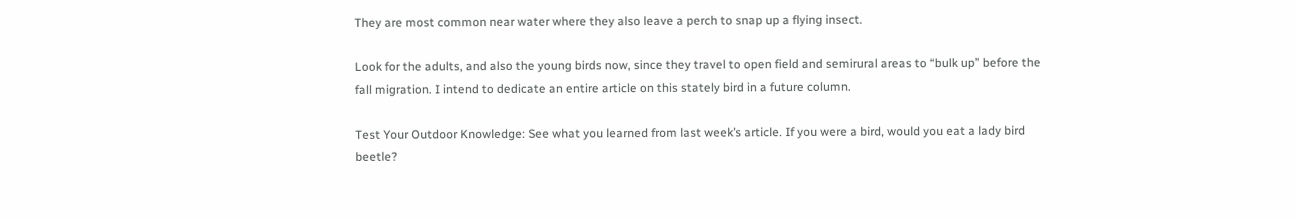They are most common near water where they also leave a perch to snap up a flying insect.

Look for the adults, and also the young birds now, since they travel to open field and semirural areas to “bulk up” before the fall migration. I intend to dedicate an entire article on this stately bird in a future column.

Test Your Outdoor Knowledge: See what you learned from last week’s article. If you were a bird, would you eat a lady bird beetle?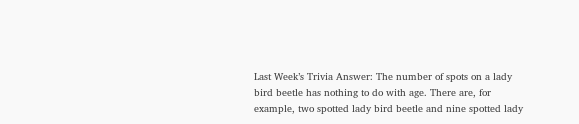Last Week’s Trivia Answer: The number of spots on a lady bird beetle has nothing to do with age. There are, for example, two spotted lady bird beetle and nine spotted lady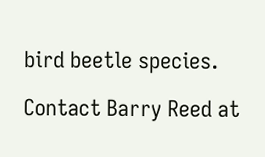bird beetle species.

Contact Barry Reed at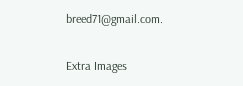breed71@gmail.com.

Extra Images